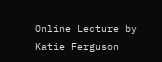Online Lecture by Katie Ferguson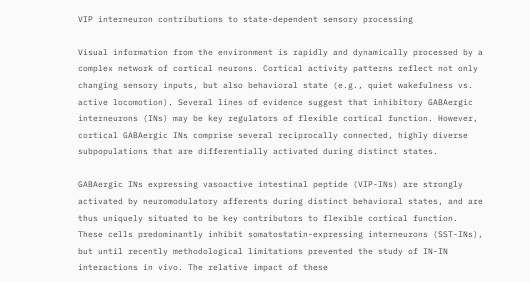VIP interneuron contributions to state-dependent sensory processing

Visual information from the environment is rapidly and dynamically processed by a complex network of cortical neurons. Cortical activity patterns reflect not only changing sensory inputs, but also behavioral state (e.g., quiet wakefulness vs. active locomotion). Several lines of evidence suggest that inhibitory GABAergic interneurons (INs) may be key regulators of flexible cortical function. However, cortical GABAergic INs comprise several reciprocally connected, highly diverse subpopulations that are differentially activated during distinct states.

GABAergic INs expressing vasoactive intestinal peptide (VIP-INs) are strongly activated by neuromodulatory afferents during distinct behavioral states, and are thus uniquely situated to be key contributors to flexible cortical function. These cells predominantly inhibit somatostatin-expressing interneurons (SST-INs), but until recently methodological limitations prevented the study of IN-IN interactions in vivo. The relative impact of these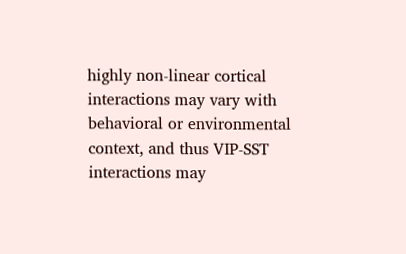highly non-linear cortical interactions may vary with behavioral or environmental context, and thus VIP-SST interactions may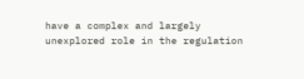have a complex and largely unexplored role in the regulation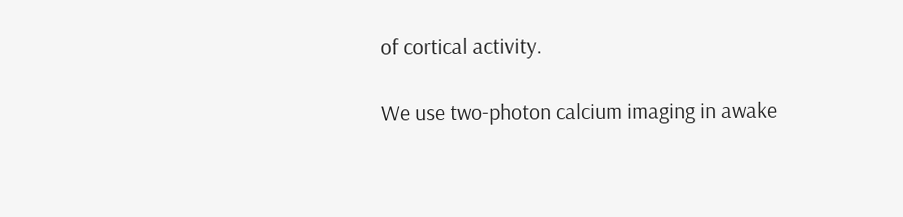of cortical activity.

We use two-photon calcium imaging in awake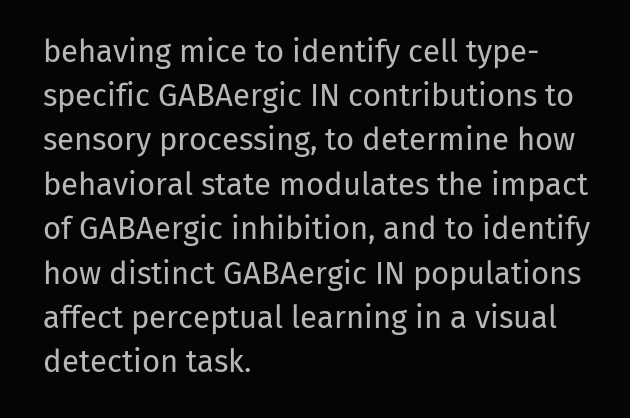behaving mice to identify cell type-specific GABAergic IN contributions to sensory processing, to determine how behavioral state modulates the impact of GABAergic inhibition, and to identify how distinct GABAergic IN populations affect perceptual learning in a visual detection task.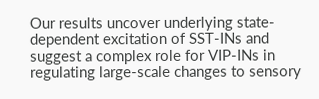Our results uncover underlying state-dependent excitation of SST-INs and suggest a complex role for VIP-INs in regulating large-scale changes to sensory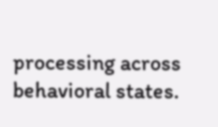processing across behavioral states.